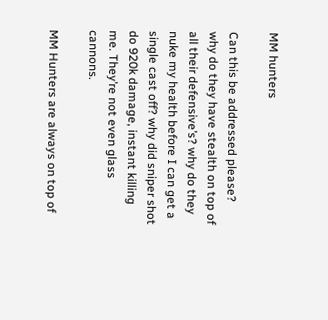MM hunters

Can this be addressed please? why do they have stealth on top of all their defensive’s? why do they nuke my health before I can get a single cast off? why did sniper shot do 920k damage, instant killing me. They’re not even glass cannons.

MM Hunters are always on top of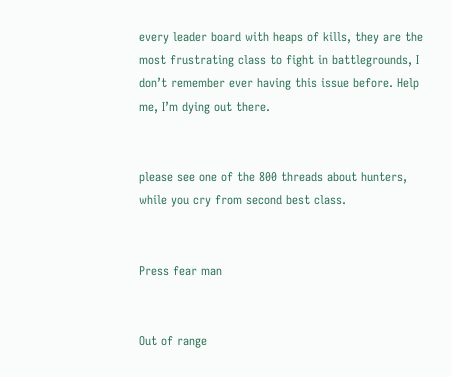every leader board with heaps of kills, they are the most frustrating class to fight in battlegrounds, I don’t remember ever having this issue before. Help me, I’m dying out there.


please see one of the 800 threads about hunters, while you cry from second best class.


Press fear man


Out of range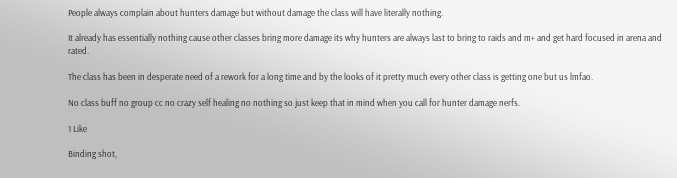People always complain about hunters damage but without damage the class will have literally nothing.

It already has essentially nothing cause other classes bring more damage its why hunters are always last to bring to raids and m+ and get hard focused in arena and rated.

The class has been in desperate need of a rework for a long time and by the looks of it pretty much every other class is getting one but us lmfao.

No class buff no group cc no crazy self healing no nothing so just keep that in mind when you call for hunter damage nerfs.

1 Like

Binding shot,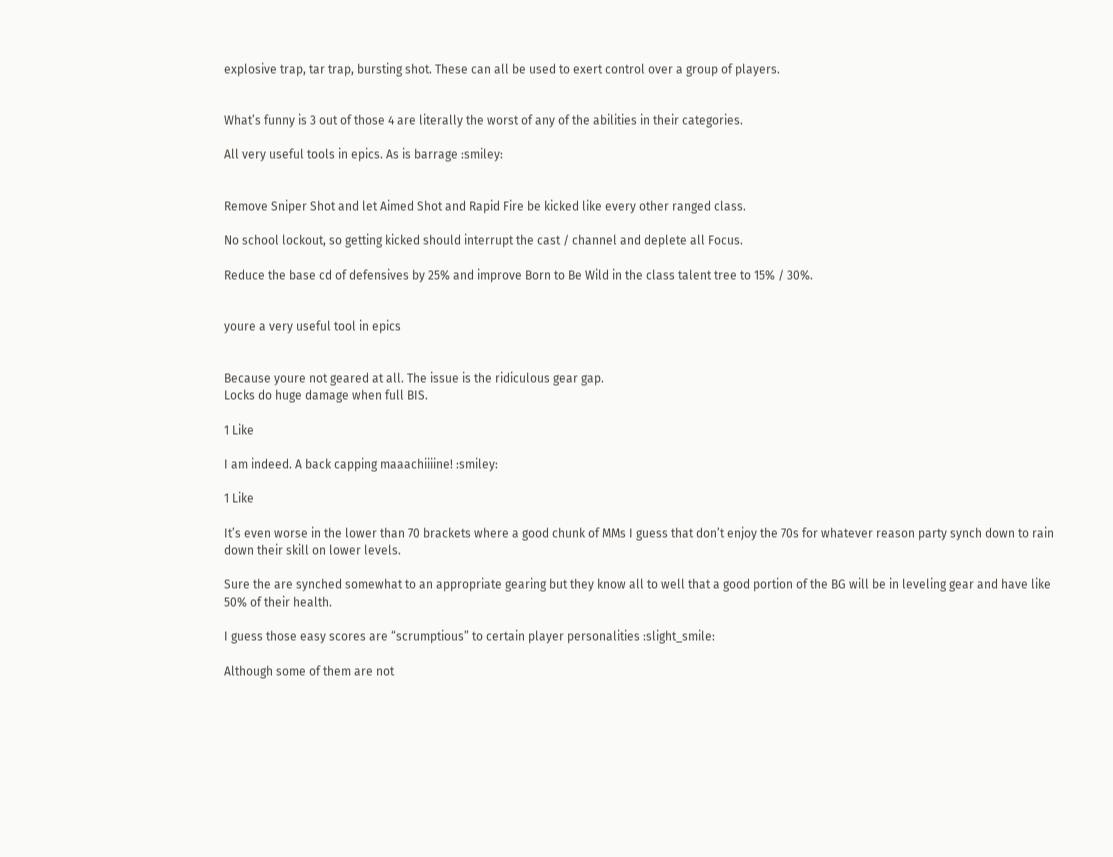explosive trap, tar trap, bursting shot. These can all be used to exert control over a group of players.


What’s funny is 3 out of those 4 are literally the worst of any of the abilities in their categories.

All very useful tools in epics. As is barrage :smiley:


Remove Sniper Shot and let Aimed Shot and Rapid Fire be kicked like every other ranged class.

No school lockout, so getting kicked should interrupt the cast / channel and deplete all Focus.

Reduce the base cd of defensives by 25% and improve Born to Be Wild in the class talent tree to 15% / 30%.


youre a very useful tool in epics


Because youre not geared at all. The issue is the ridiculous gear gap.
Locks do huge damage when full BIS.

1 Like

I am indeed. A back capping maaachiiiine! :smiley:

1 Like

It’s even worse in the lower than 70 brackets where a good chunk of MMs I guess that don’t enjoy the 70s for whatever reason party synch down to rain down their skill on lower levels.

Sure the are synched somewhat to an appropriate gearing but they know all to well that a good portion of the BG will be in leveling gear and have like 50% of their health.

I guess those easy scores are “scrumptious” to certain player personalities :slight_smile:

Although some of them are not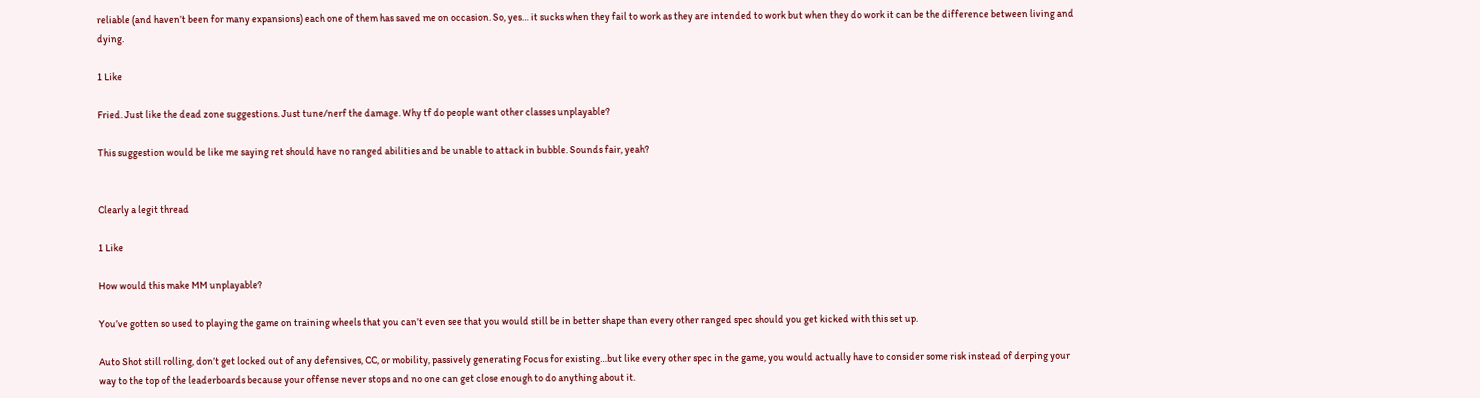reliable (and haven’t been for many expansions) each one of them has saved me on occasion. So, yes… it sucks when they fail to work as they are intended to work but when they do work it can be the difference between living and dying.

1 Like

Fried. Just like the dead zone suggestions. Just tune/nerf the damage. Why tf do people want other classes unplayable?

This suggestion would be like me saying ret should have no ranged abilities and be unable to attack in bubble. Sounds fair, yeah?


Clearly a legit thread

1 Like

How would this make MM unplayable?

You’ve gotten so used to playing the game on training wheels that you can’t even see that you would still be in better shape than every other ranged spec should you get kicked with this set up.

Auto Shot still rolling, don’t get locked out of any defensives, CC, or mobility, passively generating Focus for existing…but like every other spec in the game, you would actually have to consider some risk instead of derping your way to the top of the leaderboards because your offense never stops and no one can get close enough to do anything about it.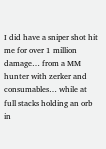I did have a sniper shot hit me for over 1 million damage… from a MM hunter with zerker and consumables… while at full stacks holding an orb in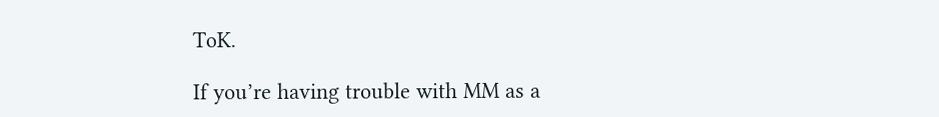ToK.

If you’re having trouble with MM as a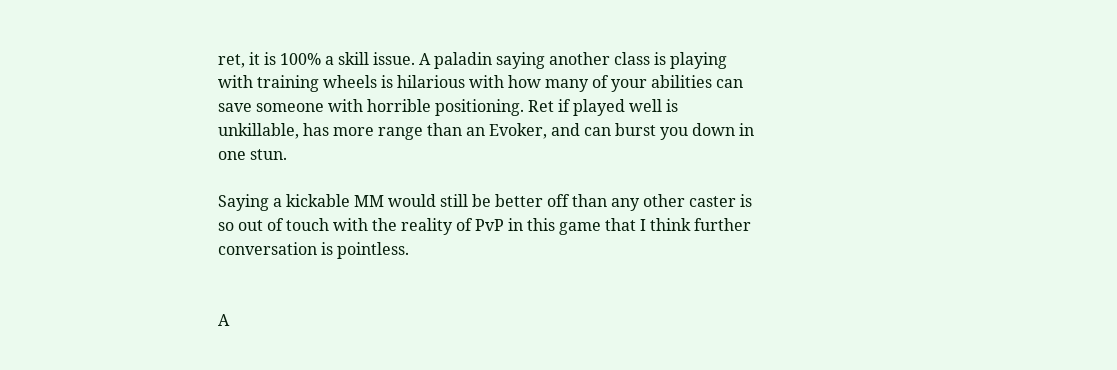ret, it is 100% a skill issue. A paladin saying another class is playing with training wheels is hilarious with how many of your abilities can save someone with horrible positioning. Ret if played well is unkillable, has more range than an Evoker, and can burst you down in one stun.

Saying a kickable MM would still be better off than any other caster is so out of touch with the reality of PvP in this game that I think further conversation is pointless.


A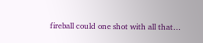fireball could one shot with all that…